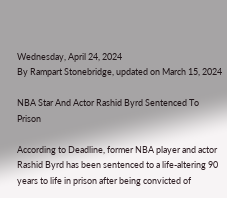Wednesday, April 24, 2024
By Rampart Stonebridge, updated on March 15, 2024

NBA Star And Actor Rashid Byrd Sentenced To Prison

According to Deadline, former NBA player and actor Rashid Byrd has been sentenced to a life-altering 90 years to life in prison after being convicted of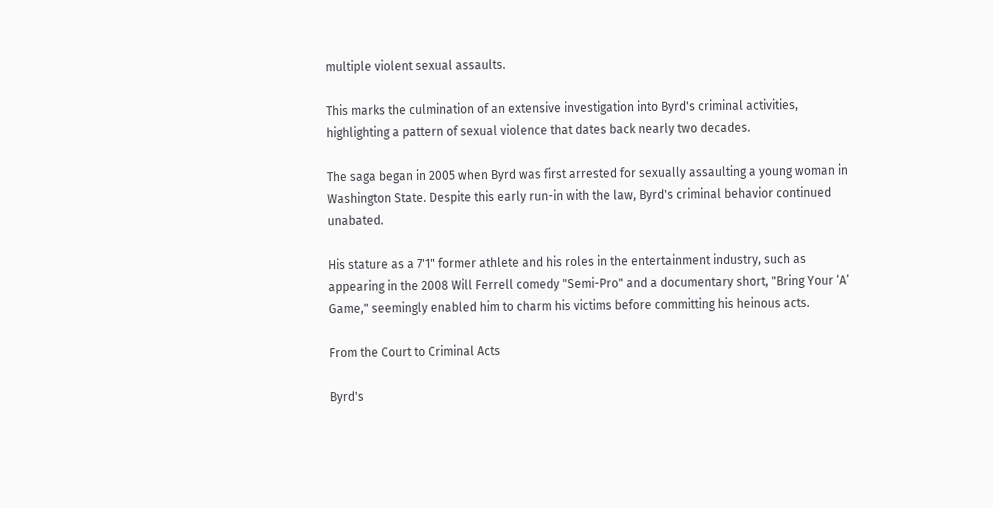multiple violent sexual assaults.

This marks the culmination of an extensive investigation into Byrd's criminal activities, highlighting a pattern of sexual violence that dates back nearly two decades.

The saga began in 2005 when Byrd was first arrested for sexually assaulting a young woman in Washington State. Despite this early run-in with the law, Byrd's criminal behavior continued unabated.

His stature as a 7'1" former athlete and his roles in the entertainment industry, such as appearing in the 2008 Will Ferrell comedy "Semi-Pro" and a documentary short, "Bring Your ‘A’ Game," seemingly enabled him to charm his victims before committing his heinous acts.

From the Court to Criminal Acts

Byrd's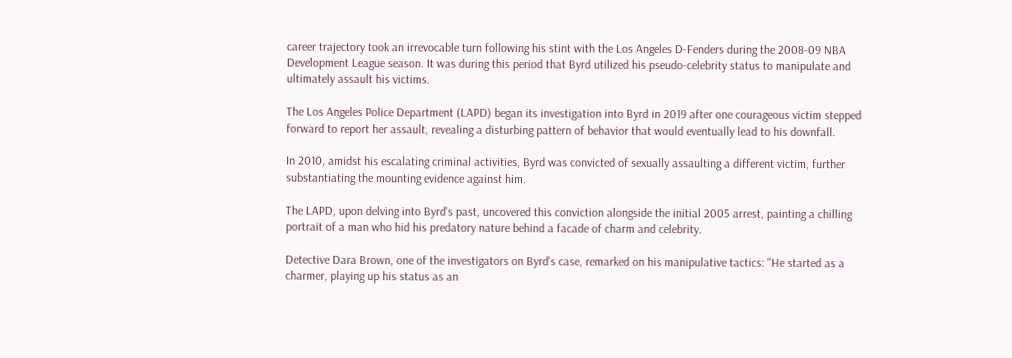career trajectory took an irrevocable turn following his stint with the Los Angeles D-Fenders during the 2008-09 NBA Development League season. It was during this period that Byrd utilized his pseudo-celebrity status to manipulate and ultimately assault his victims.

The Los Angeles Police Department (LAPD) began its investigation into Byrd in 2019 after one courageous victim stepped forward to report her assault, revealing a disturbing pattern of behavior that would eventually lead to his downfall.

In 2010, amidst his escalating criminal activities, Byrd was convicted of sexually assaulting a different victim, further substantiating the mounting evidence against him.

The LAPD, upon delving into Byrd's past, uncovered this conviction alongside the initial 2005 arrest, painting a chilling portrait of a man who hid his predatory nature behind a facade of charm and celebrity.

Detective Dara Brown, one of the investigators on Byrd's case, remarked on his manipulative tactics: "He started as a charmer, playing up his status as an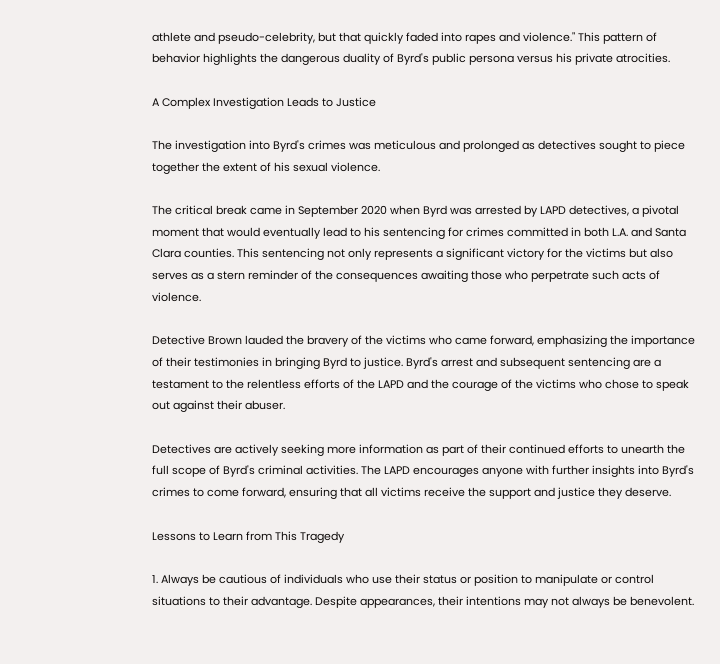athlete and pseudo-celebrity, but that quickly faded into rapes and violence." This pattern of behavior highlights the dangerous duality of Byrd's public persona versus his private atrocities.

A Complex Investigation Leads to Justice

The investigation into Byrd's crimes was meticulous and prolonged as detectives sought to piece together the extent of his sexual violence.

The critical break came in September 2020 when Byrd was arrested by LAPD detectives, a pivotal moment that would eventually lead to his sentencing for crimes committed in both L.A. and Santa Clara counties. This sentencing not only represents a significant victory for the victims but also serves as a stern reminder of the consequences awaiting those who perpetrate such acts of violence.

Detective Brown lauded the bravery of the victims who came forward, emphasizing the importance of their testimonies in bringing Byrd to justice. Byrd's arrest and subsequent sentencing are a testament to the relentless efforts of the LAPD and the courage of the victims who chose to speak out against their abuser.

Detectives are actively seeking more information as part of their continued efforts to unearth the full scope of Byrd's criminal activities. The LAPD encourages anyone with further insights into Byrd's crimes to come forward, ensuring that all victims receive the support and justice they deserve.

Lessons to Learn from This Tragedy

1. Always be cautious of individuals who use their status or position to manipulate or control situations to their advantage. Despite appearances, their intentions may not always be benevolent.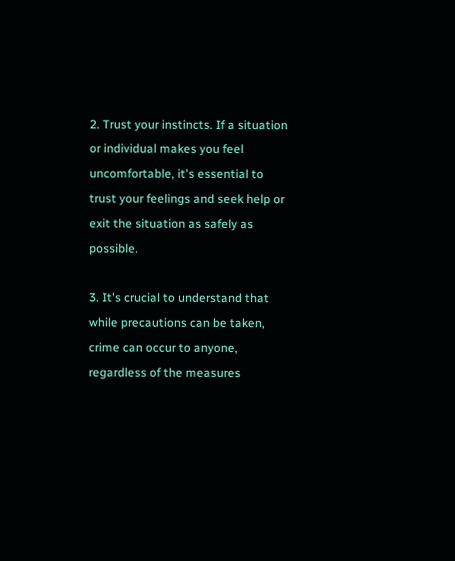2. Trust your instincts. If a situation or individual makes you feel uncomfortable, it's essential to trust your feelings and seek help or exit the situation as safely as possible.

3. It's crucial to understand that while precautions can be taken, crime can occur to anyone, regardless of the measures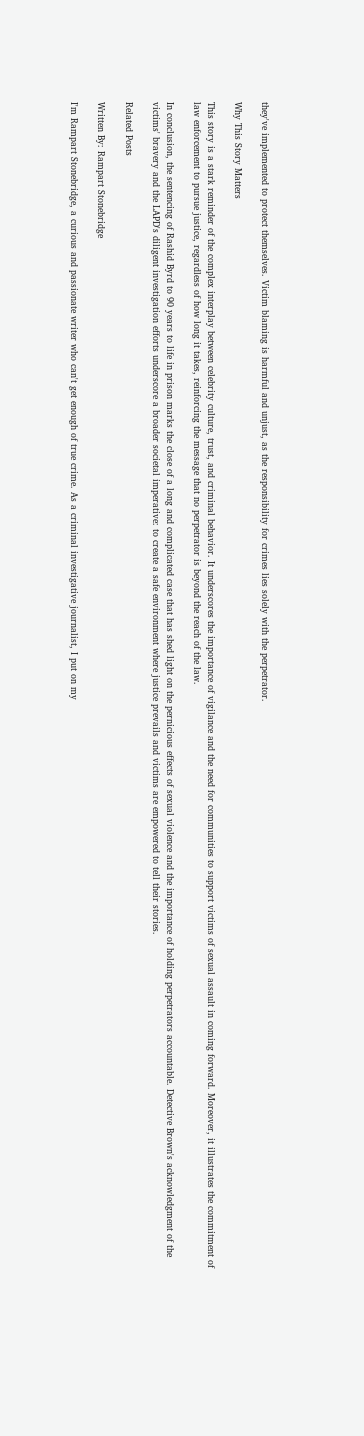they've implemented to protect themselves. Victim blaming is harmful and unjust, as the responsibility for crimes lies solely with the perpetrator.

Why This Story Matters

This story is a stark reminder of the complex interplay between celebrity culture, trust, and criminal behavior. It underscores the importance of vigilance and the need for communities to support victims of sexual assault in coming forward. Moreover, it illustrates the commitment of law enforcement to pursue justice, regardless of how long it takes, reinforcing the message that no perpetrator is beyond the reach of the law.

In conclusion, the sentencing of Rashid Byrd to 90 years to life in prison marks the close of a long and complicated case that has shed light on the pernicious effects of sexual violence and the importance of holding perpetrators accountable. Detective Brown's acknowledgment of the victims' bravery and the LAPD's diligent investigation efforts underscore a broader societal imperative: to create a safe environment where justice prevails and victims are empowered to tell their stories.

Related Posts

Written By: Rampart Stonebridge

I'm Rampart Stonebridge, a curious and passionate writer who can't get enough of true crime. As a criminal investigative journalist, I put on my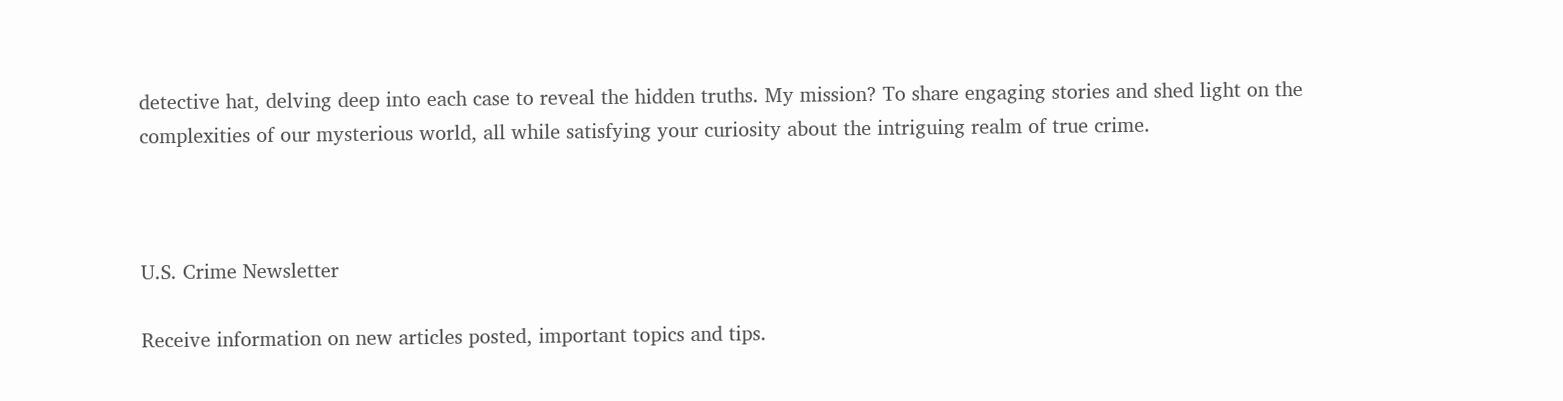detective hat, delving deep into each case to reveal the hidden truths. My mission? To share engaging stories and shed light on the complexities of our mysterious world, all while satisfying your curiosity about the intriguing realm of true crime.



U.S. Crime Newsletter

Receive information on new articles posted, important topics and tips.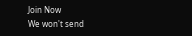Join Now
We won't send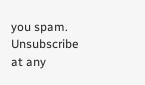you spam.
Unsubscribe at any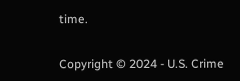time.


Copyright © 2024 - U.S. Crime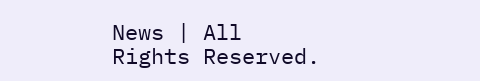News | All Rights Reserved.